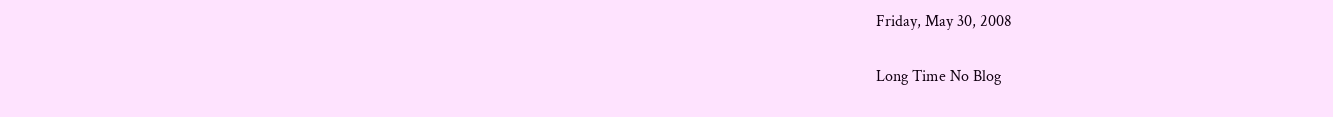Friday, May 30, 2008

Long Time No Blog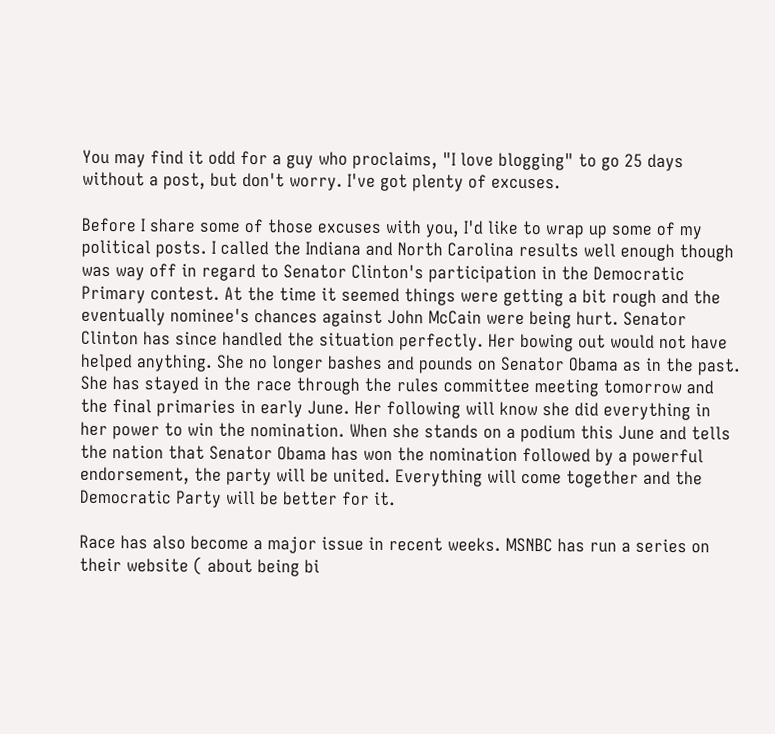You may find it odd for a guy who proclaims, "I love blogging" to go 25 days without a post, but don't worry. I've got plenty of excuses.

Before I share some of those excuses with you, I'd like to wrap up some of my political posts. I called the Indiana and North Carolina results well enough though was way off in regard to Senator Clinton's participation in the Democratic Primary contest. At the time it seemed things were getting a bit rough and the eventually nominee's chances against John McCain were being hurt. Senator Clinton has since handled the situation perfectly. Her bowing out would not have helped anything. She no longer bashes and pounds on Senator Obama as in the past. She has stayed in the race through the rules committee meeting tomorrow and the final primaries in early June. Her following will know she did everything in her power to win the nomination. When she stands on a podium this June and tells the nation that Senator Obama has won the nomination followed by a powerful endorsement, the party will be united. Everything will come together and the Democratic Party will be better for it.

Race has also become a major issue in recent weeks. MSNBC has run a series on their website ( about being bi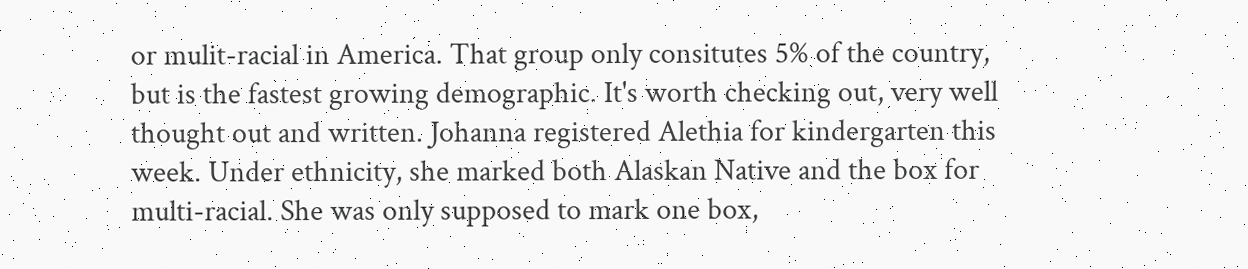or mulit-racial in America. That group only consitutes 5% of the country, but is the fastest growing demographic. It's worth checking out, very well thought out and written. Johanna registered Alethia for kindergarten this week. Under ethnicity, she marked both Alaskan Native and the box for multi-racial. She was only supposed to mark one box,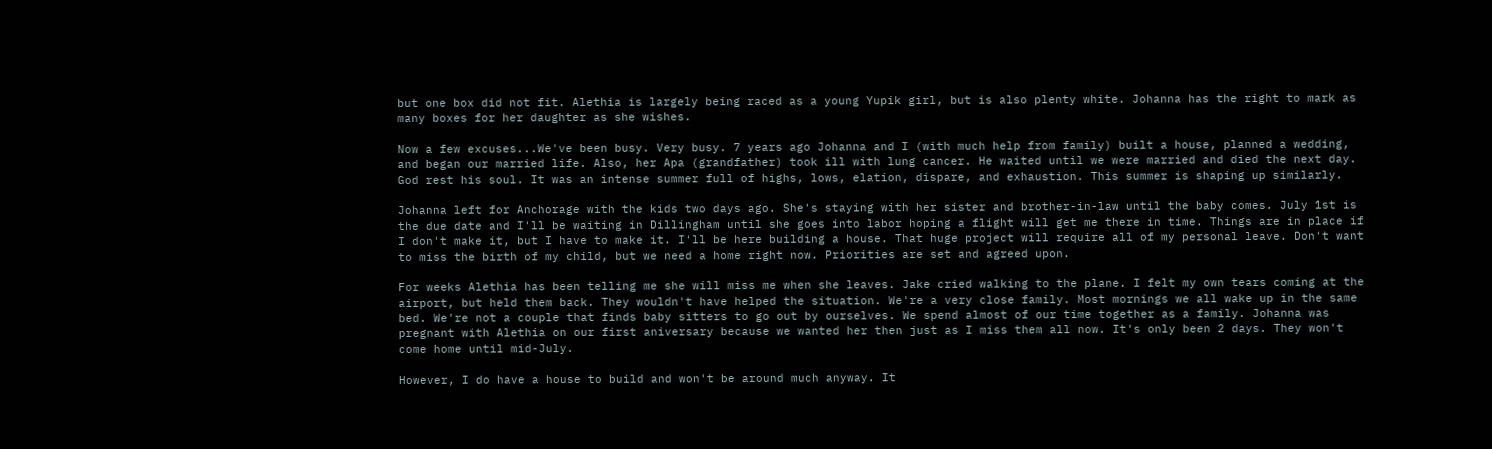but one box did not fit. Alethia is largely being raced as a young Yupik girl, but is also plenty white. Johanna has the right to mark as many boxes for her daughter as she wishes.

Now a few excuses...We've been busy. Very busy. 7 years ago Johanna and I (with much help from family) built a house, planned a wedding, and began our married life. Also, her Apa (grandfather) took ill with lung cancer. He waited until we were married and died the next day. God rest his soul. It was an intense summer full of highs, lows, elation, dispare, and exhaustion. This summer is shaping up similarly.

Johanna left for Anchorage with the kids two days ago. She's staying with her sister and brother-in-law until the baby comes. July 1st is the due date and I'll be waiting in Dillingham until she goes into labor hoping a flight will get me there in time. Things are in place if I don't make it, but I have to make it. I'll be here building a house. That huge project will require all of my personal leave. Don't want to miss the birth of my child, but we need a home right now. Priorities are set and agreed upon.

For weeks Alethia has been telling me she will miss me when she leaves. Jake cried walking to the plane. I felt my own tears coming at the airport, but held them back. They wouldn't have helped the situation. We're a very close family. Most mornings we all wake up in the same bed. We're not a couple that finds baby sitters to go out by ourselves. We spend almost of our time together as a family. Johanna was pregnant with Alethia on our first aniversary because we wanted her then just as I miss them all now. It's only been 2 days. They won't come home until mid-July.

However, I do have a house to build and won't be around much anyway. It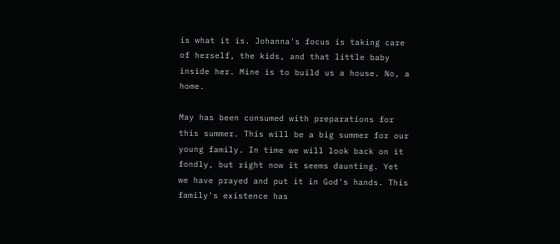is what it is. Johanna's focus is taking care of herself, the kids, and that little baby inside her. Mine is to build us a house. No, a home.

May has been consumed with preparations for this summer. This will be a big summer for our young family. In time we will look back on it fondly, but right now it seems daunting. Yet we have prayed and put it in God's hands. This family's existence has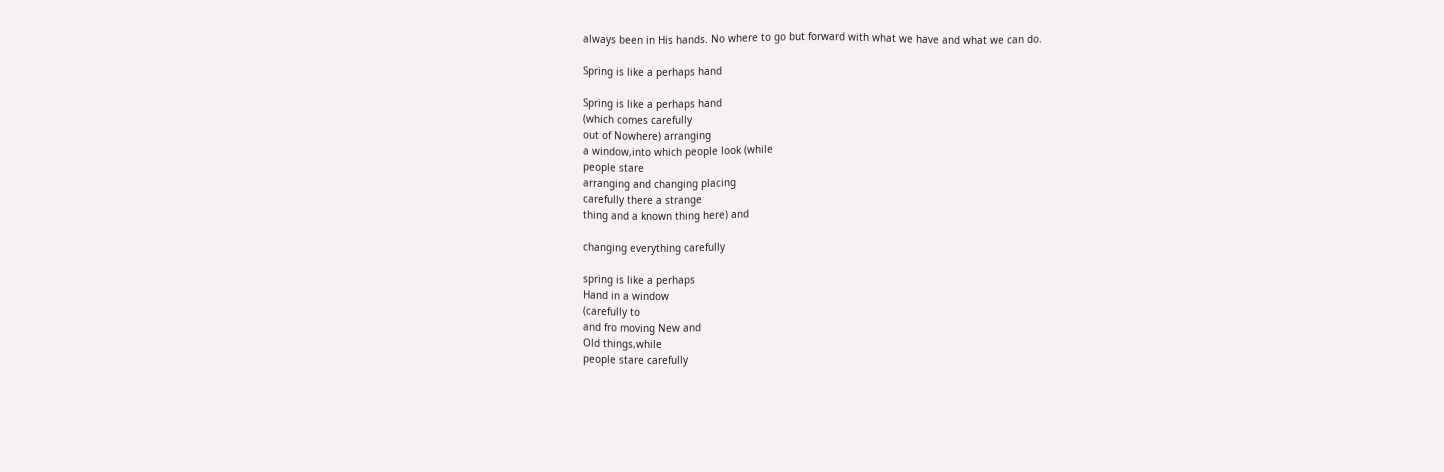always been in His hands. No where to go but forward with what we have and what we can do.

Spring is like a perhaps hand

Spring is like a perhaps hand
(which comes carefully
out of Nowhere) arranging
a window,into which people look (while
people stare
arranging and changing placing
carefully there a strange
thing and a known thing here) and

changing everything carefully

spring is like a perhaps
Hand in a window
(carefully to
and fro moving New and
Old things,while
people stare carefully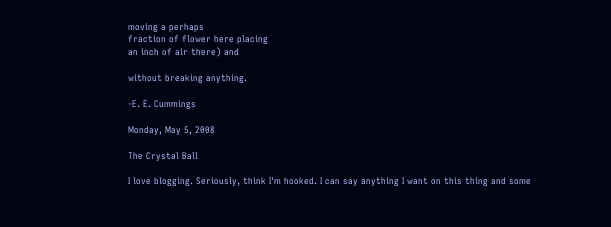moving a perhaps
fraction of flower here placing
an inch of air there) and

without breaking anything.

-E. E. Cummings

Monday, May 5, 2008

The Crystal Ball

I love blogging. Seriously, think I'm hooked. I can say anything I want on this thing and some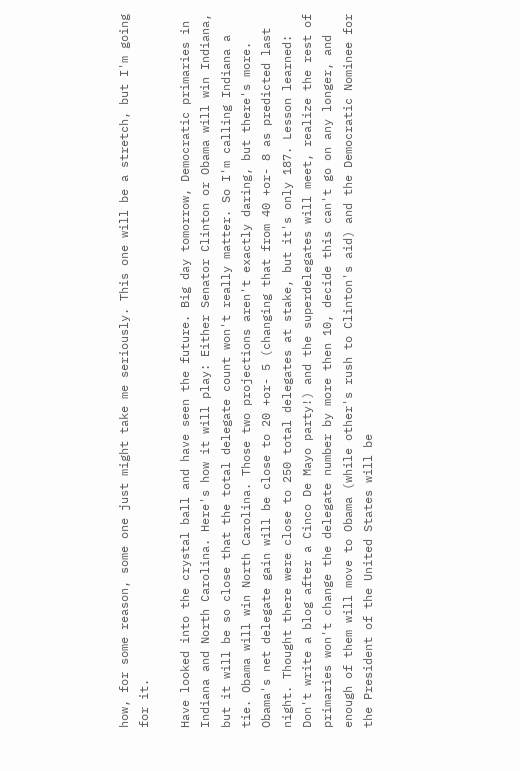how, for some reason, some one just might take me seriously. This one will be a stretch, but I'm going for it.

Have looked into the crystal ball and have seen the future. Big day tomorrow, Democratic primaries in Indiana and North Carolina. Here's how it will play: Either Senator Clinton or Obama will win Indiana, but it will be so close that the total delegate count won't really matter. So I'm calling Indiana a tie. Obama will win North Carolina. Those two projections aren't exactly daring, but there's more. Obama's net delegate gain will be close to 20 +or- 5 (changing that from 40 +or- 8 as predicted last night. Thought there were close to 250 total delegates at stake, but it's only 187. Lesson learned: Don't write a blog after a Cinco De Mayo party!) and the superdelegates will meet, realize the rest of primaries won't change the delegate number by more then 10, decide this can't go on any longer, and enough of them will move to Obama (while other's rush to Clinton's aid) and the Democratic Nominee for the President of the United States will be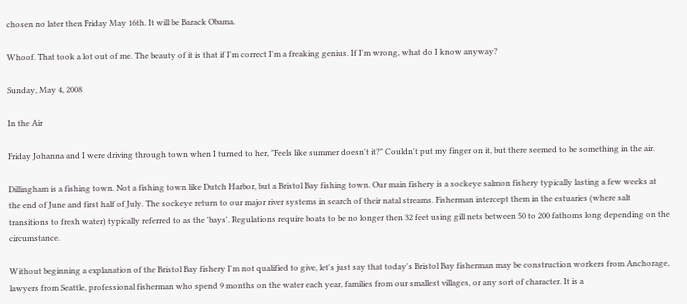chosen no later then Friday May 16th. It will be Barack Obama.

Whoof. That took a lot out of me. The beauty of it is that if I'm correct I'm a freaking genius. If I'm wrong, what do I know anyway?

Sunday, May 4, 2008

In the Air

Friday Johanna and I were driving through town when I turned to her, "Feels like summer doesn't it?" Couldn't put my finger on it, but there seemed to be something in the air.

Dillingham is a fishing town. Not a fishing town like Dutch Harbor, but a Bristol Bay fishing town. Our main fishery is a sockeye salmon fishery typically lasting a few weeks at the end of June and first half of July. The sockeye return to our major river systems in search of their natal streams. Fisherman intercept them in the estuaries (where salt transitions to fresh water) typically referred to as the 'bays'. Regulations require boats to be no longer then 32 feet using gill nets between 50 to 200 fathoms long depending on the circumstance.

Without beginning a explanation of the Bristol Bay fishery I'm not qualified to give, let's just say that today's Bristol Bay fisherman may be construction workers from Anchorage, lawyers from Seattle, professional fisherman who spend 9 months on the water each year, families from our smallest villages, or any sort of character. It is a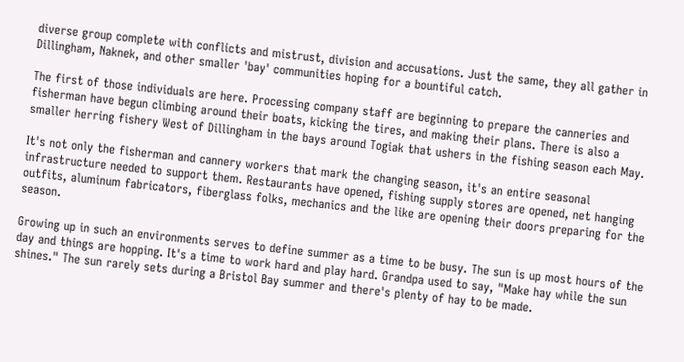diverse group complete with conflicts and mistrust, division and accusations. Just the same, they all gather in Dillingham, Naknek, and other smaller 'bay' communities hoping for a bountiful catch.

The first of those individuals are here. Processing company staff are beginning to prepare the canneries and fisherman have begun climbing around their boats, kicking the tires, and making their plans. There is also a smaller herring fishery West of Dillingham in the bays around Togiak that ushers in the fishing season each May.

It's not only the fisherman and cannery workers that mark the changing season, it's an entire seasonal infrastructure needed to support them. Restaurants have opened, fishing supply stores are opened, net hanging outfits, aluminum fabricators, fiberglass folks, mechanics and the like are opening their doors preparing for the season.

Growing up in such an environments serves to define summer as a time to be busy. The sun is up most hours of the day and things are hopping. It's a time to work hard and play hard. Grandpa used to say, "Make hay while the sun shines." The sun rarely sets during a Bristol Bay summer and there's plenty of hay to be made.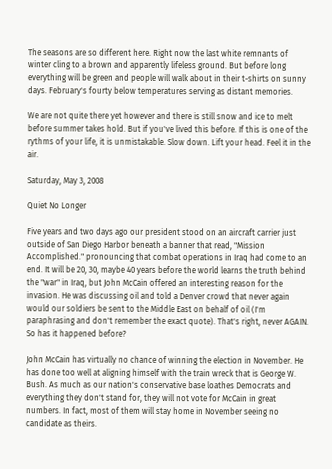The seasons are so different here. Right now the last white remnants of winter cling to a brown and apparently lifeless ground. But before long everything will be green and people will walk about in their t-shirts on sunny days. February's fourty below temperatures serving as distant memories.

We are not quite there yet however and there is still snow and ice to melt before summer takes hold. But if you've lived this before. If this is one of the rythms of your life, it is unmistakable. Slow down. Lift your head. Feel it in the air.

Saturday, May 3, 2008

Quiet No Longer

Five years and two days ago our president stood on an aircraft carrier just outside of San Diego Harbor beneath a banner that read, "Mission Accomplished." pronouncing that combat operations in Iraq had come to an end. It will be 20, 30, maybe 40 years before the world learns the truth behind the "war" in Iraq, but John McCain offered an interesting reason for the invasion. He was discussing oil and told a Denver crowd that never again would our soldiers be sent to the Middle East on behalf of oil (I'm paraphrasing and don't remember the exact quote). That's right, never AGAIN. So has it happened before?

John McCain has virtually no chance of winning the election in November. He has done too well at aligning himself with the train wreck that is George W. Bush. As much as our nation's conservative base loathes Democrats and everything they don't stand for, they will not vote for McCain in great numbers. In fact, most of them will stay home in November seeing no candidate as theirs.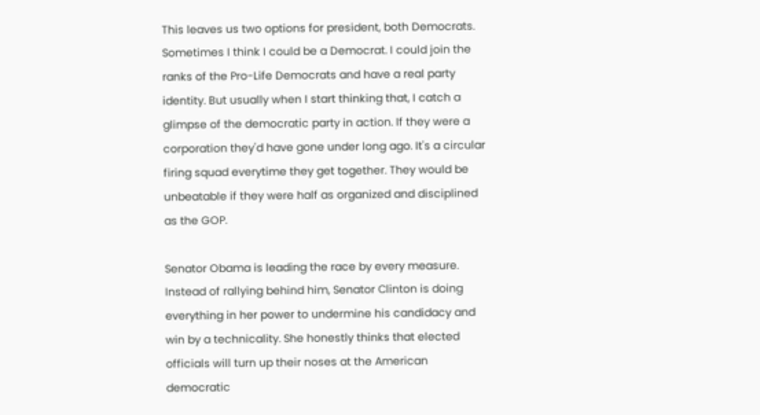This leaves us two options for president, both Democrats. Sometimes I think I could be a Democrat. I could join the ranks of the Pro-Life Democrats and have a real party identity. But usually when I start thinking that, I catch a glimpse of the democratic party in action. If they were a corporation they'd have gone under long ago. It's a circular firing squad everytime they get together. They would be unbeatable if they were half as organized and disciplined as the GOP.

Senator Obama is leading the race by every measure. Instead of rallying behind him, Senator Clinton is doing everything in her power to undermine his candidacy and win by a technicality. She honestly thinks that elected officials will turn up their noses at the American democratic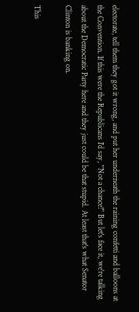electorate, tell them they got it wrong, and put her underneath the raining confetti and balloons at the Convention. If this were the Republicans I'd say, "Not a chance!" But let's face it, we're talking about the Democratic Party here and they just could be that stupid. At least that's what Senator Clinton is banking on.

This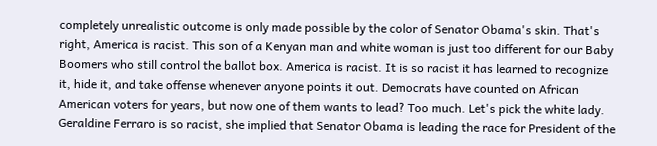completely unrealistic outcome is only made possible by the color of Senator Obama's skin. That's right, America is racist. This son of a Kenyan man and white woman is just too different for our Baby Boomers who still control the ballot box. America is racist. It is so racist it has learned to recognize it, hide it, and take offense whenever anyone points it out. Democrats have counted on African American voters for years, but now one of them wants to lead? Too much. Let's pick the white lady. Geraldine Ferraro is so racist, she implied that Senator Obama is leading the race for President of the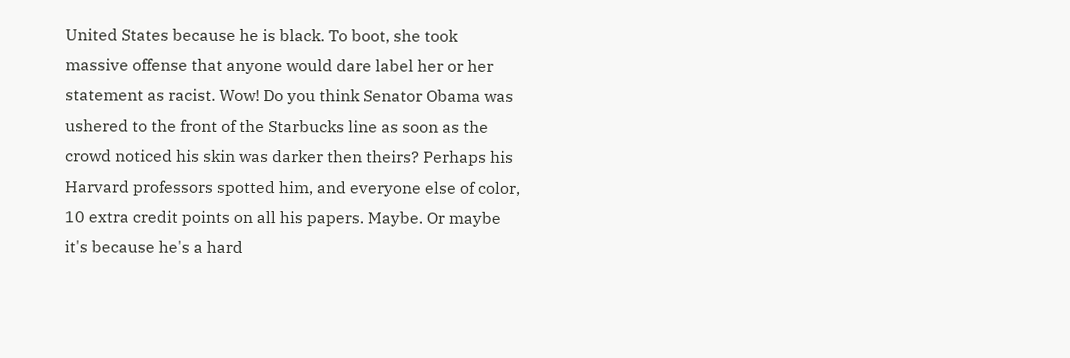United States because he is black. To boot, she took massive offense that anyone would dare label her or her statement as racist. Wow! Do you think Senator Obama was ushered to the front of the Starbucks line as soon as the crowd noticed his skin was darker then theirs? Perhaps his Harvard professors spotted him, and everyone else of color, 10 extra credit points on all his papers. Maybe. Or maybe it's because he's a hard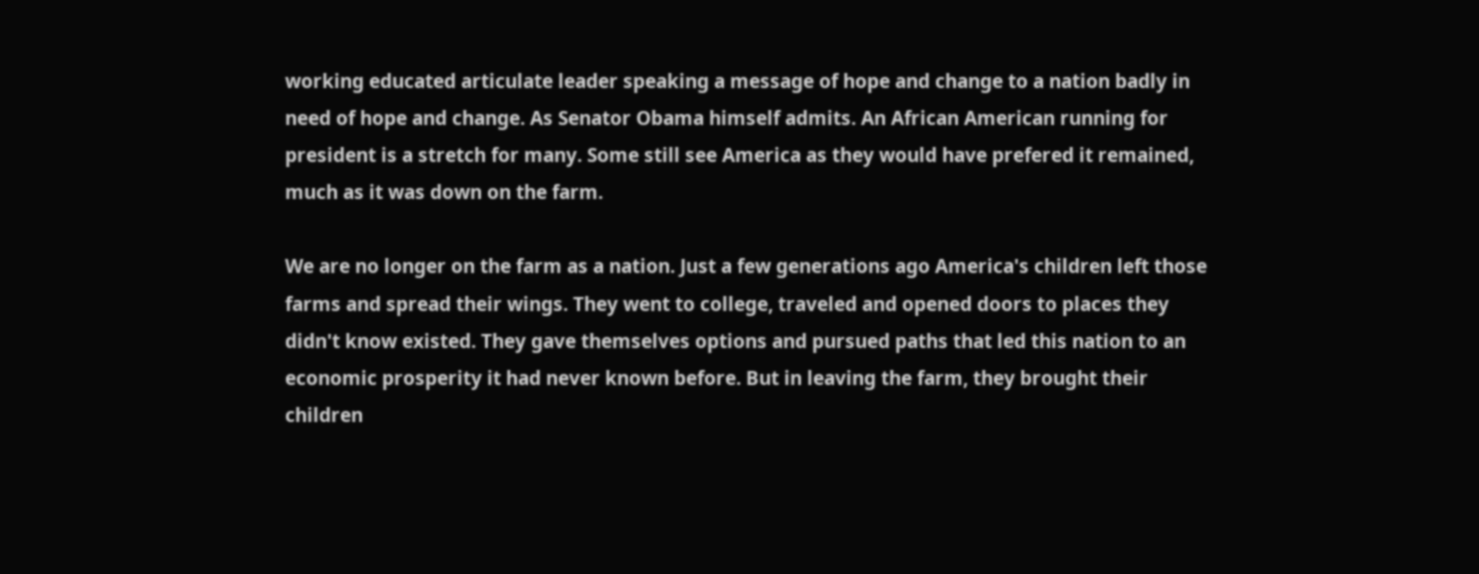working educated articulate leader speaking a message of hope and change to a nation badly in need of hope and change. As Senator Obama himself admits. An African American running for president is a stretch for many. Some still see America as they would have prefered it remained, much as it was down on the farm.

We are no longer on the farm as a nation. Just a few generations ago America's children left those farms and spread their wings. They went to college, traveled and opened doors to places they didn't know existed. They gave themselves options and pursued paths that led this nation to an economic prosperity it had never known before. But in leaving the farm, they brought their children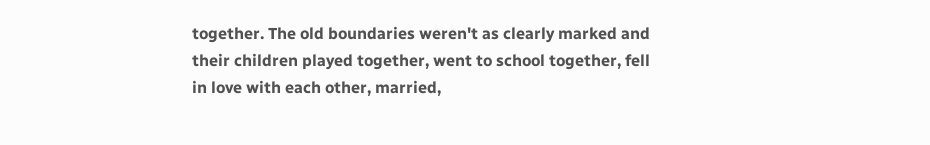together. The old boundaries weren't as clearly marked and their children played together, went to school together, fell in love with each other, married,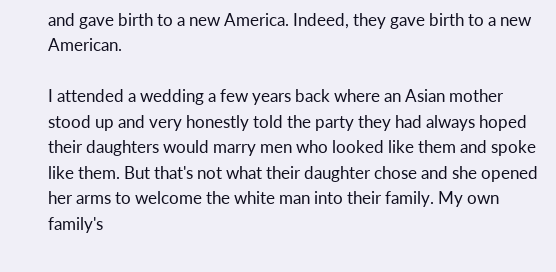and gave birth to a new America. Indeed, they gave birth to a new American.

I attended a wedding a few years back where an Asian mother stood up and very honestly told the party they had always hoped their daughters would marry men who looked like them and spoke like them. But that's not what their daughter chose and she opened her arms to welcome the white man into their family. My own family's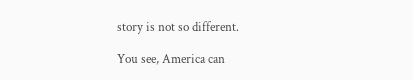story is not so different.

You see, America can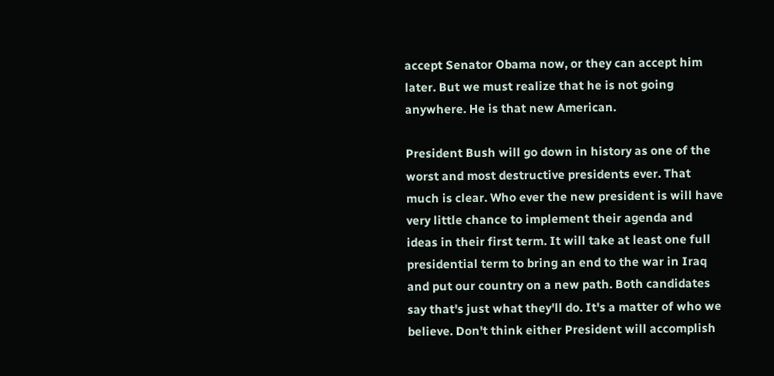accept Senator Obama now, or they can accept him later. But we must realize that he is not going anywhere. He is that new American.

President Bush will go down in history as one of the worst and most destructive presidents ever. That much is clear. Who ever the new president is will have very little chance to implement their agenda and ideas in their first term. It will take at least one full presidential term to bring an end to the war in Iraq and put our country on a new path. Both candidates say that's just what they'll do. It's a matter of who we believe. Don't think either President will accomplish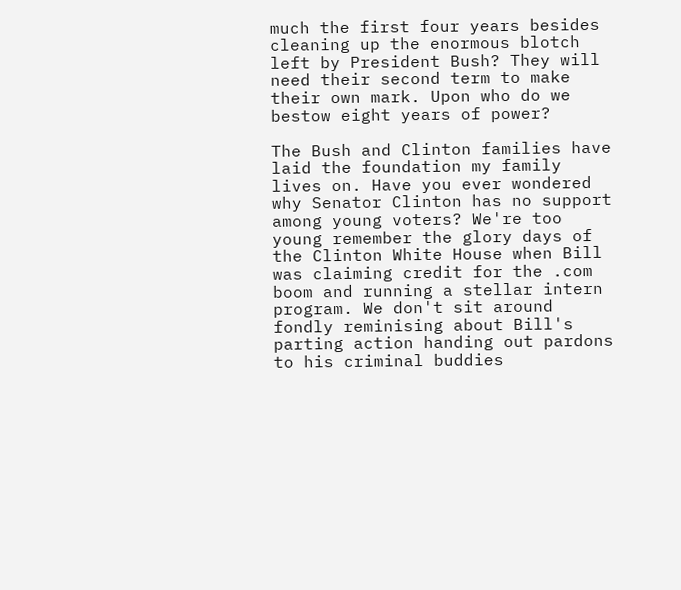much the first four years besides cleaning up the enormous blotch left by President Bush? They will need their second term to make their own mark. Upon who do we bestow eight years of power?

The Bush and Clinton families have laid the foundation my family lives on. Have you ever wondered why Senator Clinton has no support among young voters? We're too young remember the glory days of the Clinton White House when Bill was claiming credit for the .com boom and running a stellar intern program. We don't sit around fondly reminising about Bill's parting action handing out pardons to his criminal buddies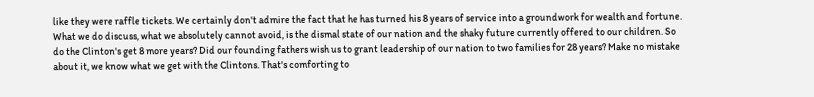like they were raffle tickets. We certainly don't admire the fact that he has turned his 8 years of service into a groundwork for wealth and fortune. What we do discuss, what we absolutely cannot avoid, is the dismal state of our nation and the shaky future currently offered to our children. So do the Clinton's get 8 more years? Did our founding fathers wish us to grant leadership of our nation to two families for 28 years? Make no mistake about it, we know what we get with the Clintons. That's comforting to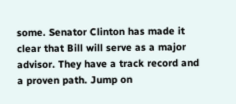some. Senator Clinton has made it clear that Bill will serve as a major advisor. They have a track record and a proven path. Jump on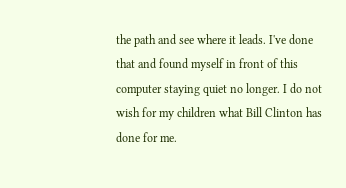the path and see where it leads. I've done that and found myself in front of this computer staying quiet no longer. I do not wish for my children what Bill Clinton has done for me.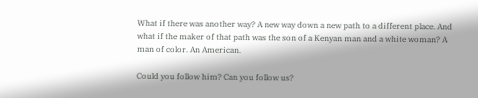What if there was another way? A new way down a new path to a different place. And what if the maker of that path was the son of a Kenyan man and a white woman? A man of color. An American.

Could you follow him? Can you follow us?